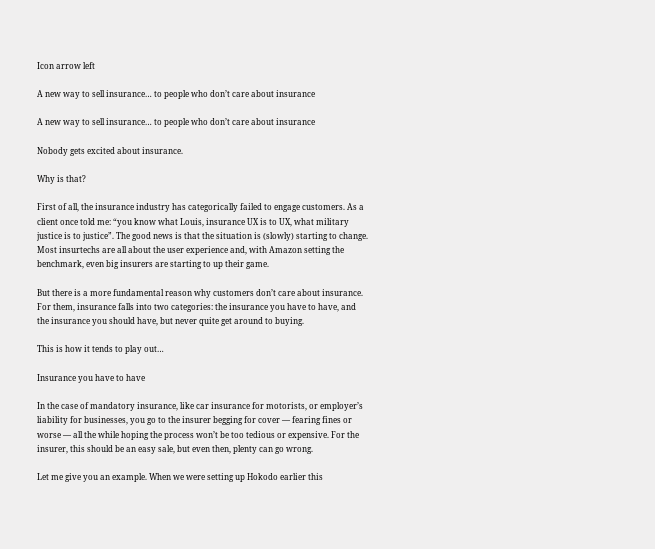Icon arrow left

A new way to sell insurance… to people who don’t care about insurance

A new way to sell insurance… to people who don’t care about insurance

Nobody gets excited about insurance.

Why is that?

First of all, the insurance industry has categorically failed to engage customers. As a client once told me: “you know what Louis, insurance UX is to UX, what military justice is to justice”. The good news is that the situation is (slowly) starting to change. Most insurtechs are all about the user experience and, with Amazon setting the benchmark, even big insurers are starting to up their game.

But there is a more fundamental reason why customers don’t care about insurance. For them, insurance falls into two categories: the insurance you have to have, and the insurance you should have, but never quite get around to buying.

This is how it tends to play out…

Insurance you have to have

In the case of mandatory insurance, like car insurance for motorists, or employer’s liability for businesses, you go to the insurer begging for cover — fearing fines or worse — all the while hoping the process won’t be too tedious or expensive. For the insurer, this should be an easy sale, but even then, plenty can go wrong.

Let me give you an example. When we were setting up Hokodo earlier this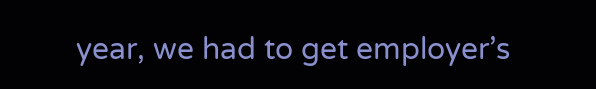year, we had to get employer’s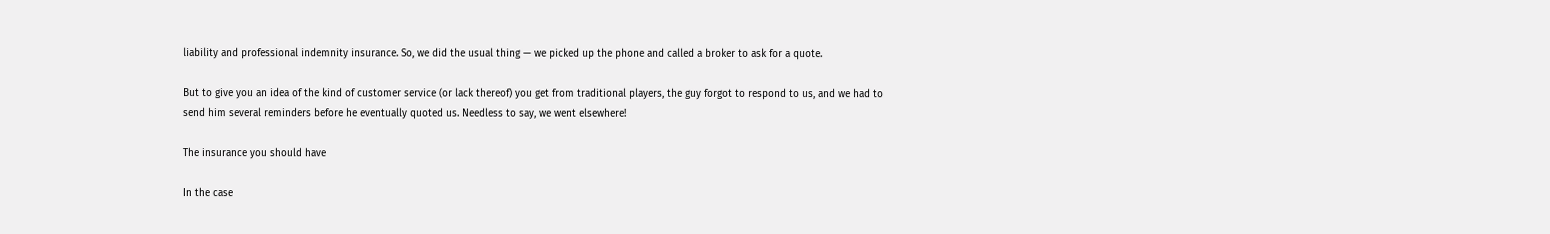liability and professional indemnity insurance. So, we did the usual thing — we picked up the phone and called a broker to ask for a quote.

But to give you an idea of the kind of customer service (or lack thereof) you get from traditional players, the guy forgot to respond to us, and we had to send him several reminders before he eventually quoted us. Needless to say, we went elsewhere!

The insurance you should have

In the case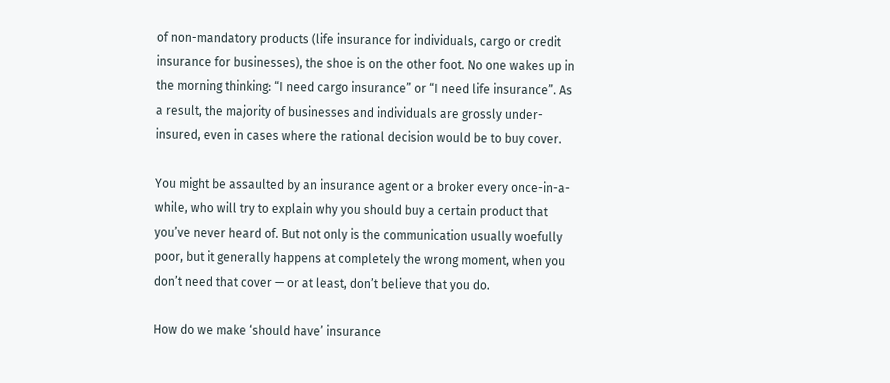of non-mandatory products (life insurance for individuals, cargo or credit insurance for businesses), the shoe is on the other foot. No one wakes up in the morning thinking: “I need cargo insurance” or “I need life insurance”. As a result, the majority of businesses and individuals are grossly under-insured, even in cases where the rational decision would be to buy cover.

You might be assaulted by an insurance agent or a broker every once-in-a-while, who will try to explain why you should buy a certain product that you’ve never heard of. But not only is the communication usually woefully poor, but it generally happens at completely the wrong moment, when you don’t need that cover — or at least, don’t believe that you do.

How do we make ‘should have’ insurance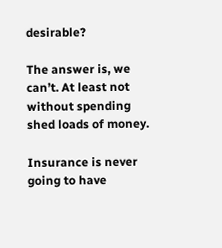desirable?

The answer is, we can’t. At least not without spending shed loads of money.

Insurance is never going to have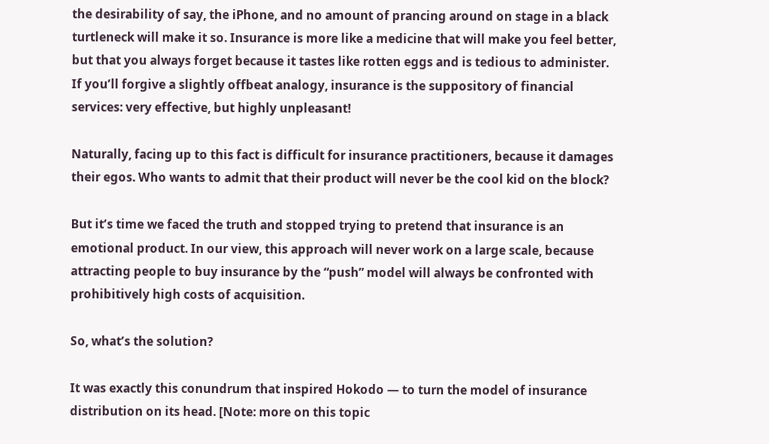the desirability of say, the iPhone, and no amount of prancing around on stage in a black turtleneck will make it so. Insurance is more like a medicine that will make you feel better, but that you always forget because it tastes like rotten eggs and is tedious to administer. If you’ll forgive a slightly offbeat analogy, insurance is the suppository of financial services: very effective, but highly unpleasant!

Naturally, facing up to this fact is difficult for insurance practitioners, because it damages their egos. Who wants to admit that their product will never be the cool kid on the block?

But it’s time we faced the truth and stopped trying to pretend that insurance is an emotional product. In our view, this approach will never work on a large scale, because attracting people to buy insurance by the “push” model will always be confronted with prohibitively high costs of acquisition.

So, what’s the solution?

It was exactly this conundrum that inspired Hokodo — to turn the model of insurance distribution on its head. [Note: more on this topic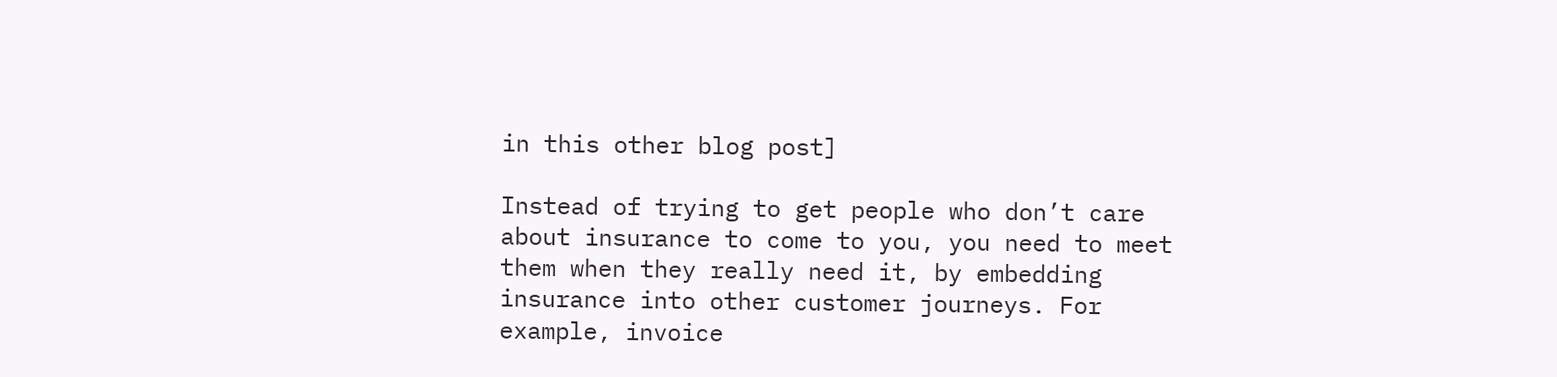in this other blog post]

Instead of trying to get people who don’t care about insurance to come to you, you need to meet them when they really need it, by embedding insurance into other customer journeys. For example, invoice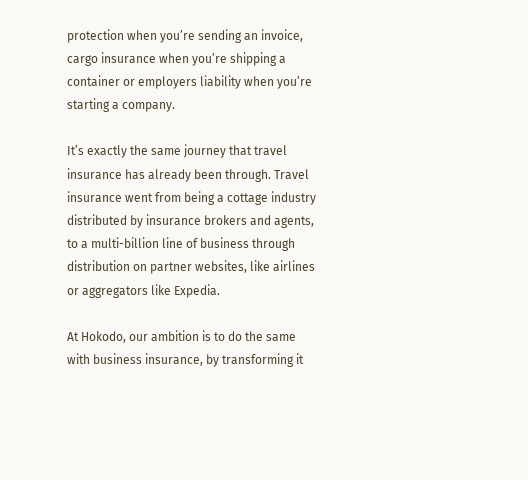protection when you’re sending an invoice, cargo insurance when you’re shipping a container or employers liability when you’re starting a company.

It’s exactly the same journey that travel insurance has already been through. Travel insurance went from being a cottage industry distributed by insurance brokers and agents, to a multi-billion line of business through distribution on partner websites, like airlines or aggregators like Expedia.

At Hokodo, our ambition is to do the same with business insurance, by transforming it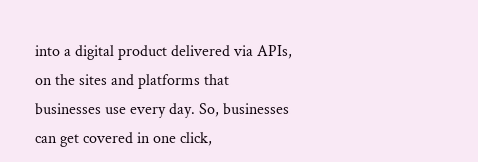into a digital product delivered via APIs, on the sites and platforms that businesses use every day. So, businesses can get covered in one click,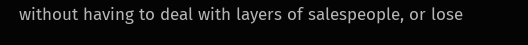without having to deal with layers of salespeople, or lose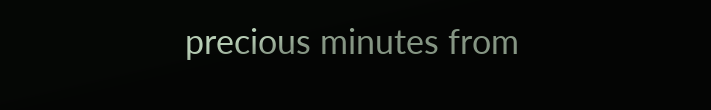precious minutes from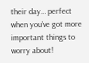their day… perfect when you’ve got more important things to worry about!